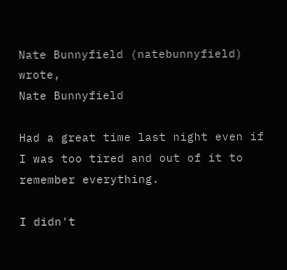Nate Bunnyfield (natebunnyfield) wrote,
Nate Bunnyfield

Had a great time last night even if I was too tired and out of it to remember everything.

I didn't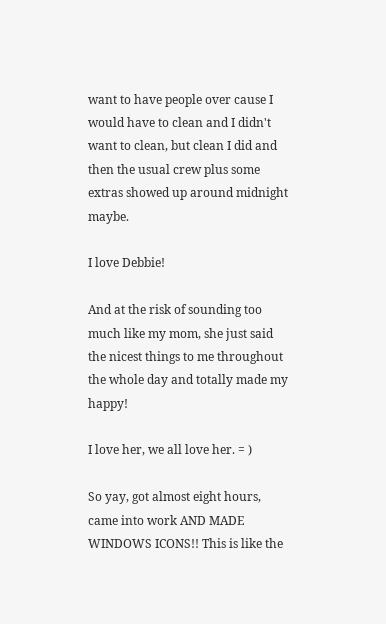want to have people over cause I would have to clean and I didn't want to clean, but clean I did and then the usual crew plus some extras showed up around midnight maybe.

I love Debbie!

And at the risk of sounding too much like my mom, she just said the nicest things to me throughout the whole day and totally made my happy!

I love her, we all love her. = )

So yay, got almost eight hours, came into work AND MADE WINDOWS ICONS!! This is like the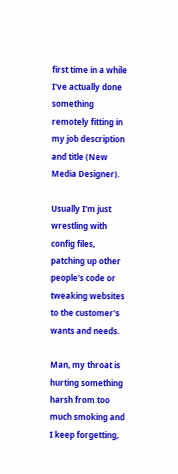first time in a while I've actually done something remotely fitting in my job description and title (New Media Designer).

Usually I'm just wrestling with config files, patching up other people's code or tweaking websites to the customer's wants and needs.

Man, my throat is hurting something harsh from too much smoking and I keep forgetting,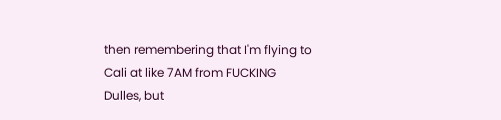then remembering that I'm flying to Cali at like 7AM from FUCKING Dulles, but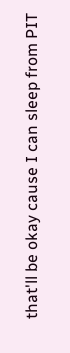that'll be okay cause I can sleep from PIT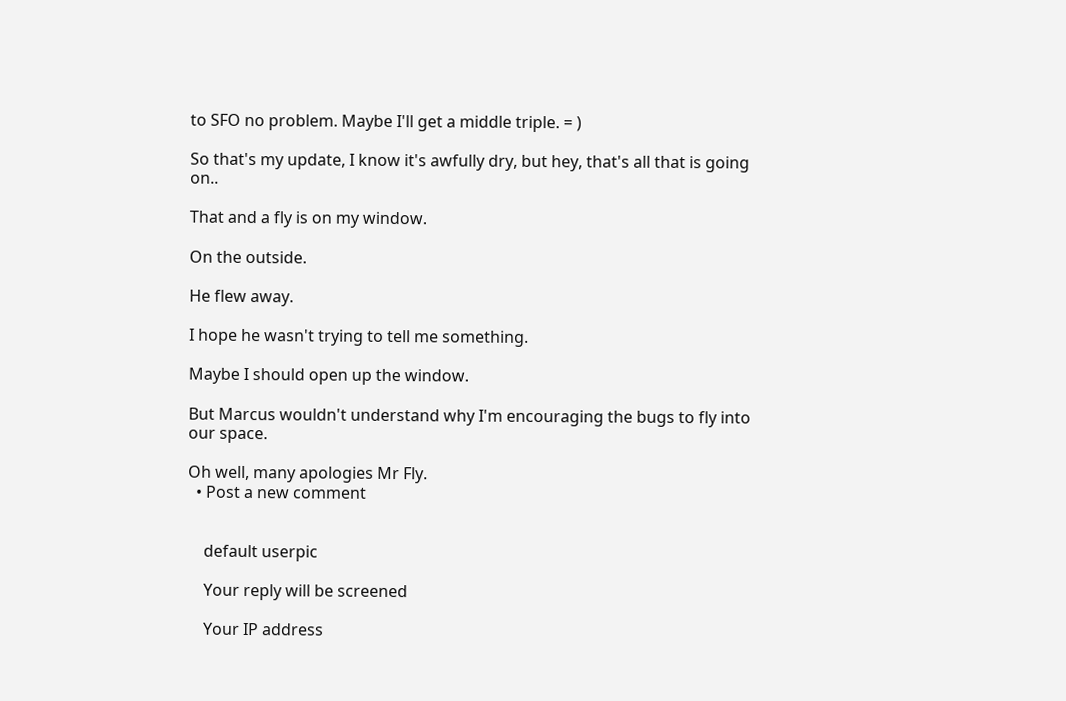to SFO no problem. Maybe I'll get a middle triple. = )

So that's my update, I know it's awfully dry, but hey, that's all that is going on..

That and a fly is on my window.

On the outside.

He flew away.

I hope he wasn't trying to tell me something.

Maybe I should open up the window.

But Marcus wouldn't understand why I'm encouraging the bugs to fly into our space.

Oh well, many apologies Mr Fly.
  • Post a new comment


    default userpic

    Your reply will be screened

    Your IP address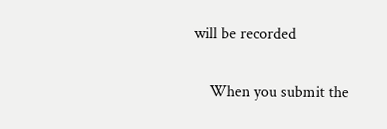will be recorded

    When you submit the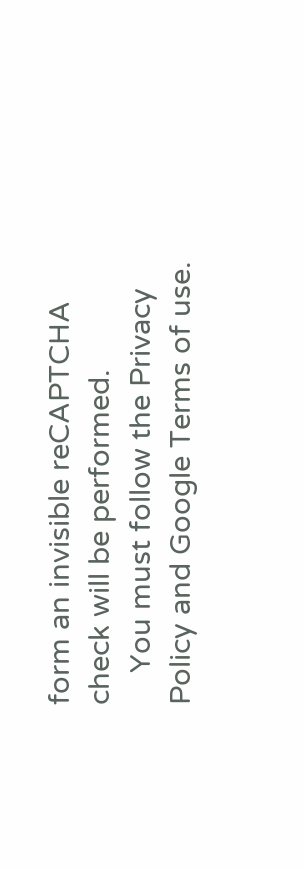form an invisible reCAPTCHA check will be performed.
    You must follow the Privacy Policy and Google Terms of use.